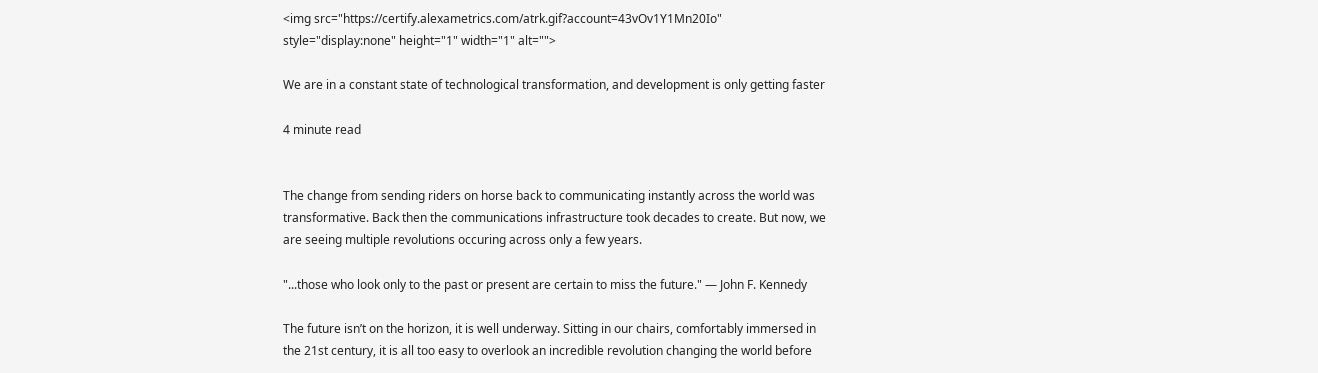<img src="https://certify.alexametrics.com/atrk.gif?account=43vOv1Y1Mn20Io" style="display:none" height="1" width="1" alt="">

We are in a constant state of technological transformation, and development is only getting faster

4 minute read


The change from sending riders on horse back to communicating instantly across the world was transformative. Back then the communications infrastructure took decades to create. But now, we are seeing multiple revolutions occuring across only a few years.

"...those who look only to the past or present are certain to miss the future." — John F. Kennedy

The future isn’t on the horizon, it is well underway. Sitting in our chairs, comfortably immersed in the 21st century, it is all too easy to overlook an incredible revolution changing the world before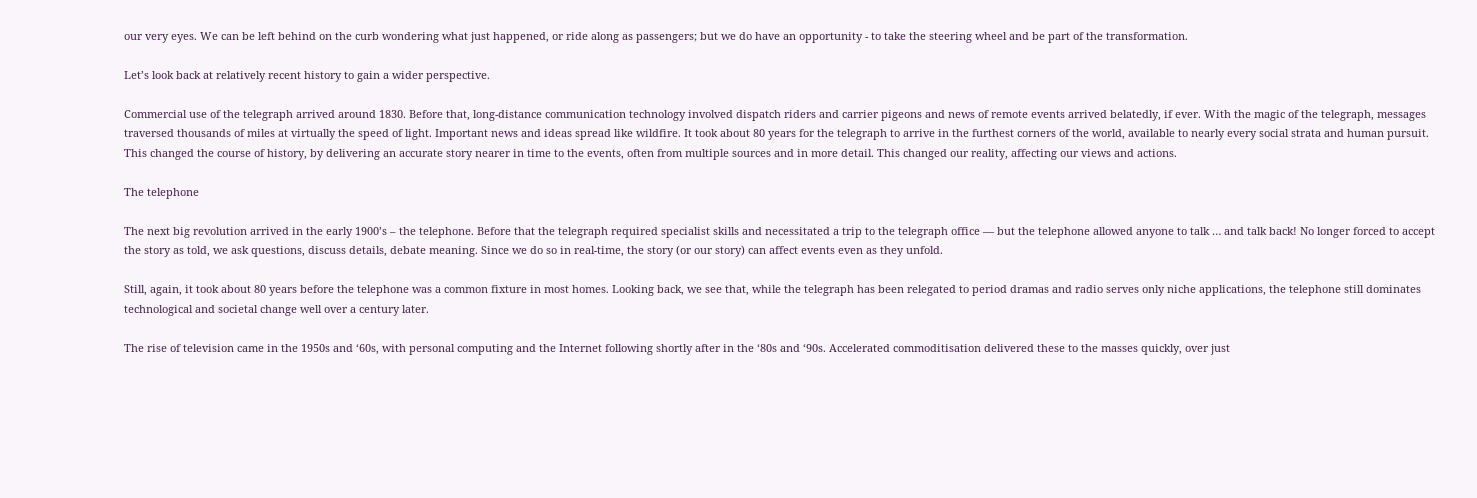our very eyes. We can be left behind on the curb wondering what just happened, or ride along as passengers; but we do have an opportunity - to take the steering wheel and be part of the transformation.

Let’s look back at relatively recent history to gain a wider perspective.

Commercial use of the telegraph arrived around 1830. Before that, long-distance communication technology involved dispatch riders and carrier pigeons and news of remote events arrived belatedly, if ever. With the magic of the telegraph, messages traversed thousands of miles at virtually the speed of light. Important news and ideas spread like wildfire. It took about 80 years for the telegraph to arrive in the furthest corners of the world, available to nearly every social strata and human pursuit. This changed the course of history, by delivering an accurate story nearer in time to the events, often from multiple sources and in more detail. This changed our reality, affecting our views and actions.

The telephone

The next big revolution arrived in the early 1900’s – the telephone. Before that the telegraph required specialist skills and necessitated a trip to the telegraph office — but the telephone allowed anyone to talk … and talk back! No longer forced to accept the story as told, we ask questions, discuss details, debate meaning. Since we do so in real-time, the story (or our story) can affect events even as they unfold.

Still, again, it took about 80 years before the telephone was a common fixture in most homes. Looking back, we see that, while the telegraph has been relegated to period dramas and radio serves only niche applications, the telephone still dominates technological and societal change well over a century later.

The rise of television came in the 1950s and ‘60s, with personal computing and the Internet following shortly after in the ‘80s and ‘90s. Accelerated commoditisation delivered these to the masses quickly, over just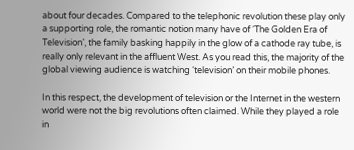about four decades. Compared to the telephonic revolution these play only a supporting role, the romantic notion many have of ‘The Golden Era of Television’, the family basking happily in the glow of a cathode ray tube, is really only relevant in the affluent West. As you read this, the majority of the global viewing audience is watching ‘television’ on their mobile phones.

In this respect, the development of television or the Internet in the western world were not the big revolutions often claimed. While they played a role in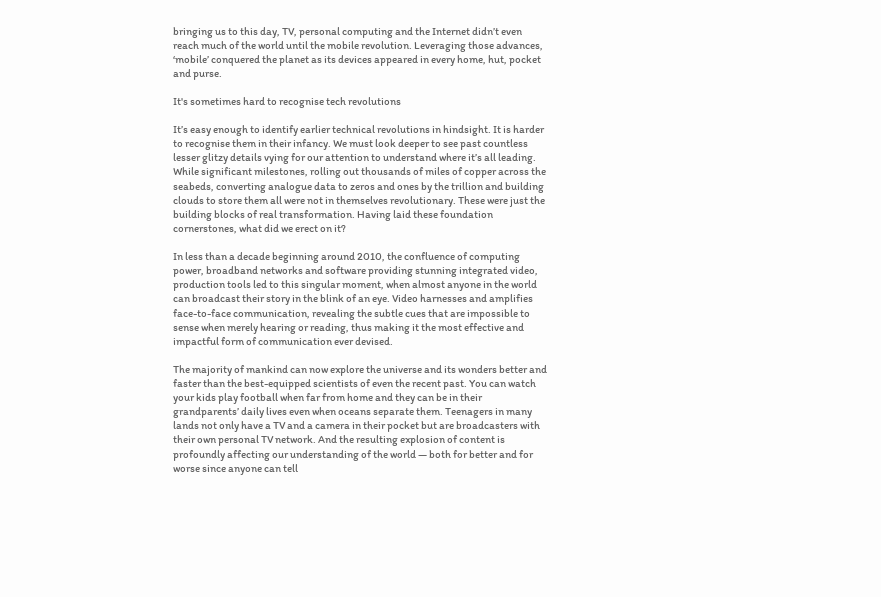bringing us to this day, TV, personal computing and the Internet didn’t even reach much of the world until the mobile revolution. Leveraging those advances, ‘mobile’ conquered the planet as its devices appeared in every home, hut, pocket and purse.

It's sometimes hard to recognise tech revolutions

It’s easy enough to identify earlier technical revolutions in hindsight. It is harder to recognise them in their infancy. We must look deeper to see past countless lesser glitzy details vying for our attention to understand where it’s all leading. While significant milestones, rolling out thousands of miles of copper across the seabeds, converting analogue data to zeros and ones by the trillion and building clouds to store them all were not in themselves revolutionary. These were just the building blocks of real transformation. Having laid these foundation cornerstones, what did we erect on it?

In less than a decade beginning around 2010, the confluence of computing power, broadband networks and software providing stunning integrated video, production tools led to this singular moment, when almost anyone in the world can broadcast their story in the blink of an eye. Video harnesses and amplifies face-to-face communication, revealing the subtle cues that are impossible to sense when merely hearing or reading, thus making it the most effective and impactful form of communication ever devised.

The majority of mankind can now explore the universe and its wonders better and faster than the best-equipped scientists of even the recent past. You can watch your kids play football when far from home and they can be in their grandparents’ daily lives even when oceans separate them. Teenagers in many lands not only have a TV and a camera in their pocket but are broadcasters with their own personal TV network. And the resulting explosion of content is profoundly affecting our understanding of the world — both for better and for worse since anyone can tell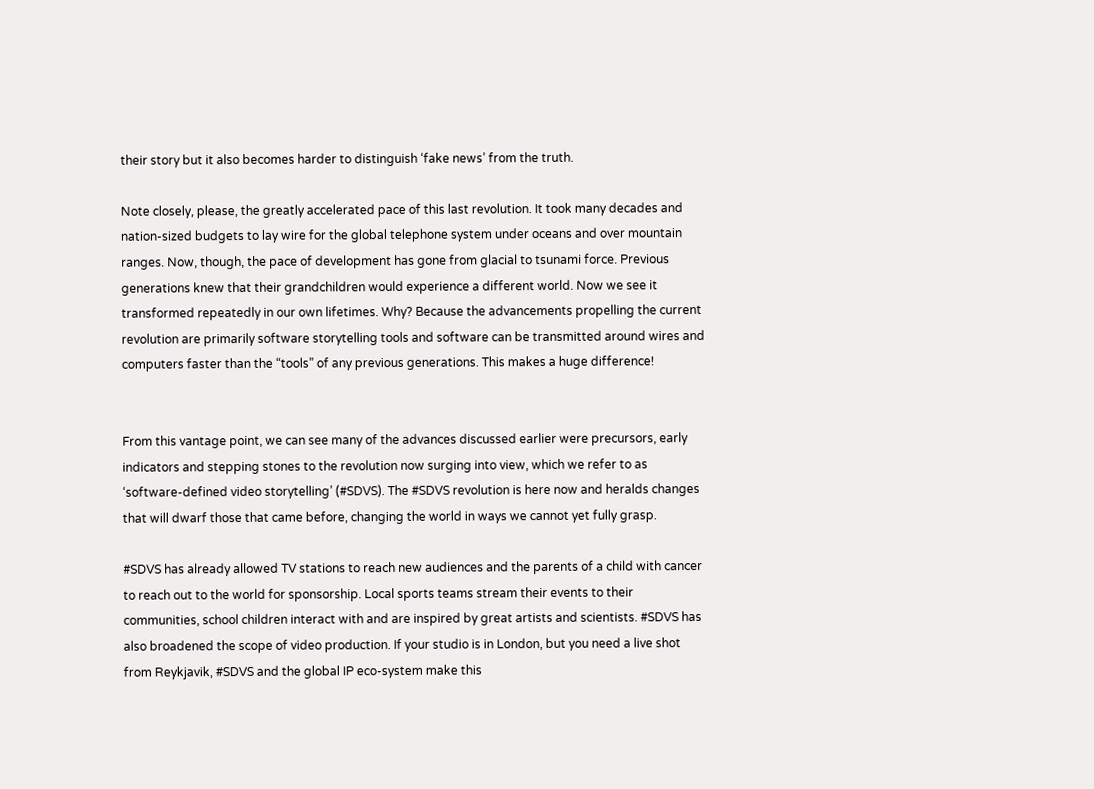their story but it also becomes harder to distinguish ‘fake news’ from the truth.

Note closely, please, the greatly accelerated pace of this last revolution. It took many decades and nation-sized budgets to lay wire for the global telephone system under oceans and over mountain ranges. Now, though, the pace of development has gone from glacial to tsunami force. Previous generations knew that their grandchildren would experience a different world. Now we see it transformed repeatedly in our own lifetimes. Why? Because the advancements propelling the current revolution are primarily software storytelling tools and software can be transmitted around wires and computers faster than the “tools” of any previous generations. This makes a huge difference!


From this vantage point, we can see many of the advances discussed earlier were precursors, early indicators and stepping stones to the revolution now surging into view, which we refer to as ‘software-defined video storytelling’ (#SDVS). The #SDVS revolution is here now and heralds changes that will dwarf those that came before, changing the world in ways we cannot yet fully grasp.

#SDVS has already allowed TV stations to reach new audiences and the parents of a child with cancer to reach out to the world for sponsorship. Local sports teams stream their events to their communities, school children interact with and are inspired by great artists and scientists. #SDVS has also broadened the scope of video production. If your studio is in London, but you need a live shot from Reykjavik, #SDVS and the global IP eco-system make this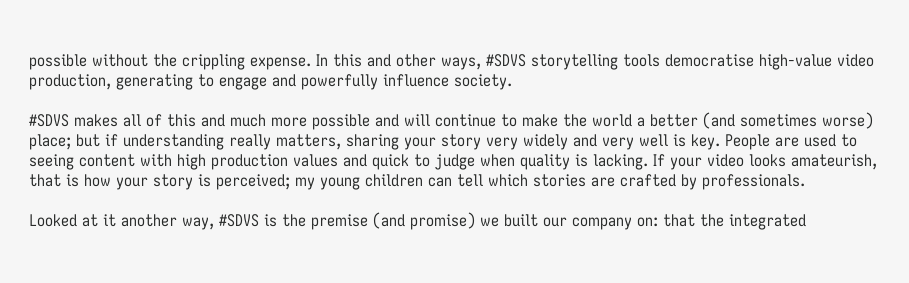possible without the crippling expense. In this and other ways, #SDVS storytelling tools democratise high-value video production, generating to engage and powerfully influence society.

#SDVS makes all of this and much more possible and will continue to make the world a better (and sometimes worse) place; but if understanding really matters, sharing your story very widely and very well is key. People are used to seeing content with high production values and quick to judge when quality is lacking. If your video looks amateurish, that is how your story is perceived; my young children can tell which stories are crafted by professionals.

Looked at it another way, #SDVS is the premise (and promise) we built our company on: that the integrated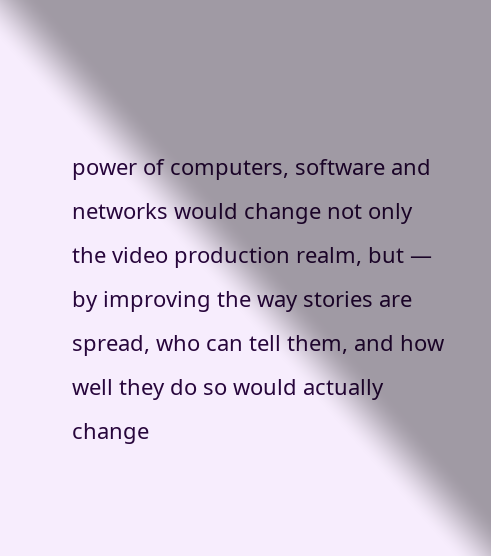power of computers, software and networks would change not only the video production realm, but — by improving the way stories are spread, who can tell them, and how well they do so would actually change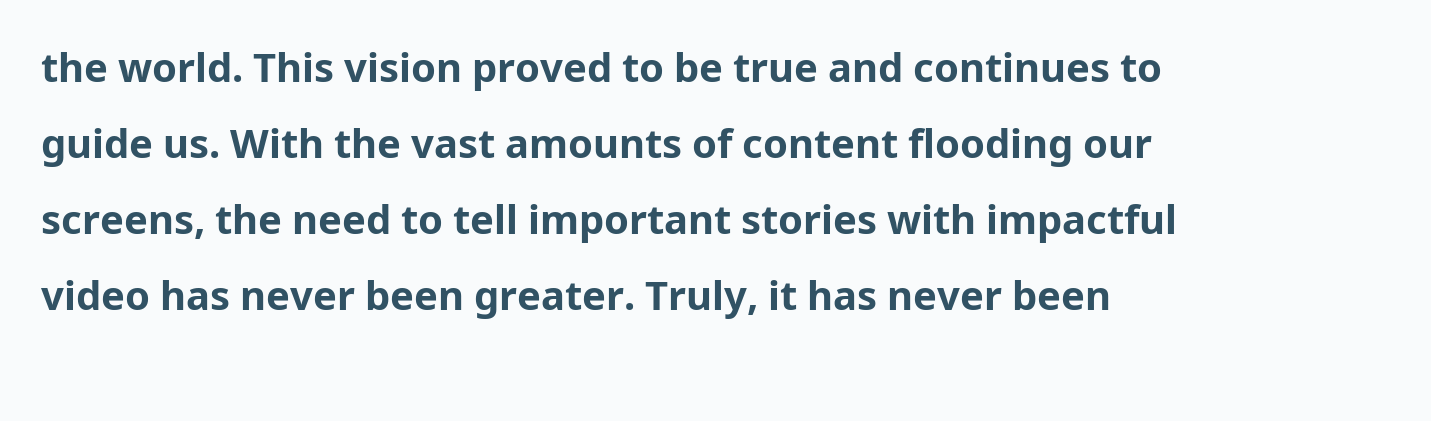the world. This vision proved to be true and continues to guide us. With the vast amounts of content flooding our screens, the need to tell important stories with impactful video has never been greater. Truly, it has never been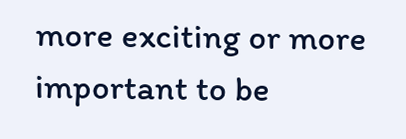more exciting or more important to be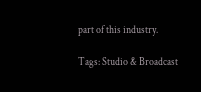part of this industry.

Tags: Studio & Broadcast